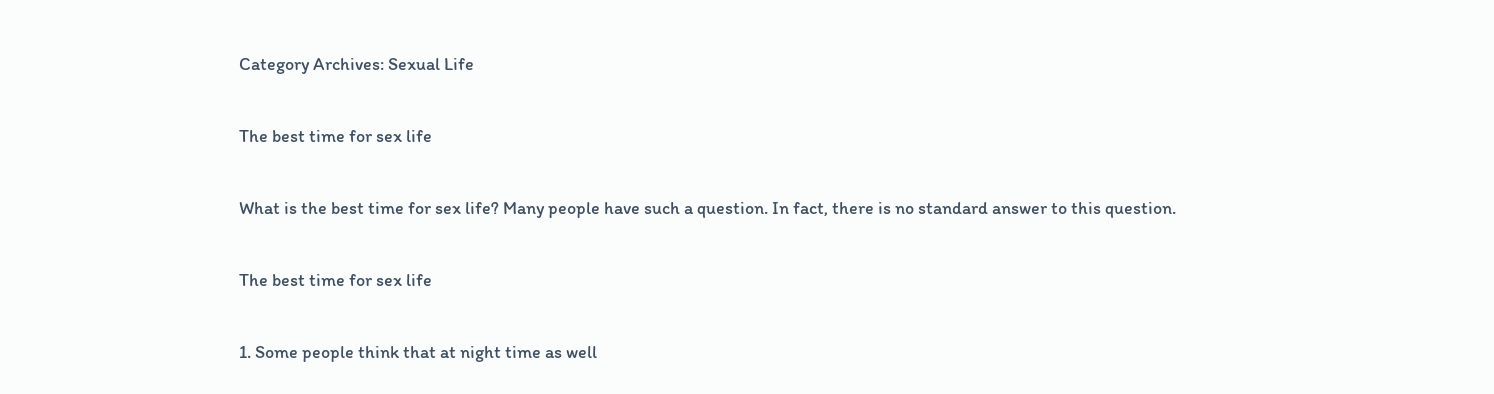Category Archives: Sexual Life

The best time for sex life

What is the best time for sex life? Many people have such a question. In fact, there is no standard answer to this question.

The best time for sex life

1. Some people think that at night time as well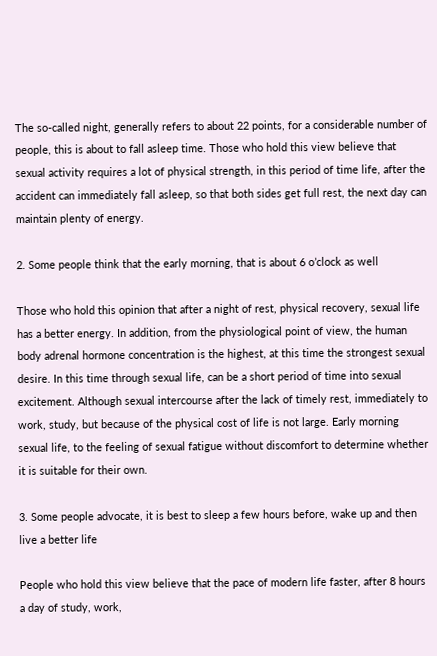The so-called night, generally refers to about 22 points, for a considerable number of people, this is about to fall asleep time. Those who hold this view believe that sexual activity requires a lot of physical strength, in this period of time life, after the accident can immediately fall asleep, so that both sides get full rest, the next day can maintain plenty of energy.

2. Some people think that the early morning, that is about 6 o’clock as well

Those who hold this opinion that after a night of rest, physical recovery, sexual life has a better energy. In addition, from the physiological point of view, the human body adrenal hormone concentration is the highest, at this time the strongest sexual desire. In this time through sexual life, can be a short period of time into sexual excitement. Although sexual intercourse after the lack of timely rest, immediately to work, study, but because of the physical cost of life is not large. Early morning sexual life, to the feeling of sexual fatigue without discomfort to determine whether it is suitable for their own.

3. Some people advocate, it is best to sleep a few hours before, wake up and then live a better life

People who hold this view believe that the pace of modern life faster, after 8 hours a day of study, work,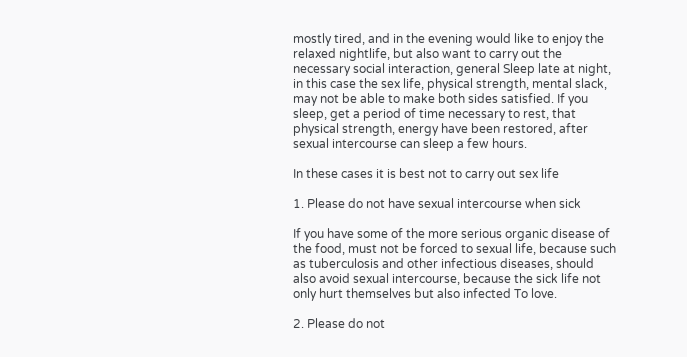mostly tired, and in the evening would like to enjoy the relaxed nightlife, but also want to carry out the necessary social interaction, general Sleep late at night, in this case the sex life, physical strength, mental slack, may not be able to make both sides satisfied. If you sleep, get a period of time necessary to rest, that physical strength, energy have been restored, after sexual intercourse can sleep a few hours.

In these cases it is best not to carry out sex life

1. Please do not have sexual intercourse when sick

If you have some of the more serious organic disease of the food, must not be forced to sexual life, because such as tuberculosis and other infectious diseases, should also avoid sexual intercourse, because the sick life not only hurt themselves but also infected To love.

2. Please do not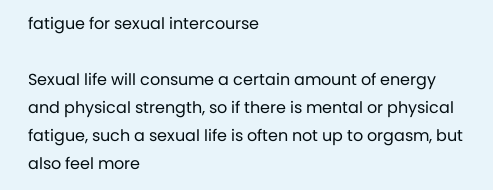fatigue for sexual intercourse

Sexual life will consume a certain amount of energy and physical strength, so if there is mental or physical fatigue, such a sexual life is often not up to orgasm, but also feel more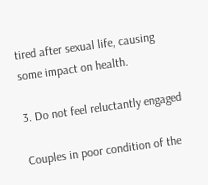tired after sexual life, causing some impact on health.

3. Do not feel reluctantly engaged

Couples in poor condition of the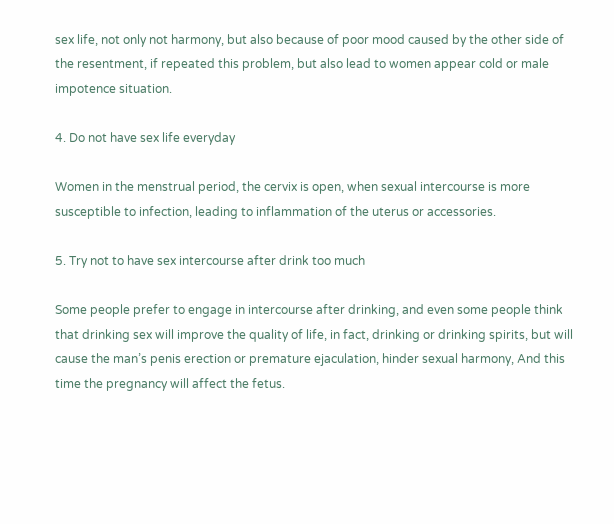sex life, not only not harmony, but also because of poor mood caused by the other side of the resentment, if repeated this problem, but also lead to women appear cold or male impotence situation.

4. Do not have sex life everyday

Women in the menstrual period, the cervix is open, when sexual intercourse is more susceptible to infection, leading to inflammation of the uterus or accessories.

5. Try not to have sex intercourse after drink too much

Some people prefer to engage in intercourse after drinking, and even some people think that drinking sex will improve the quality of life, in fact, drinking or drinking spirits, but will cause the man’s penis erection or premature ejaculation, hinder sexual harmony, And this time the pregnancy will affect the fetus.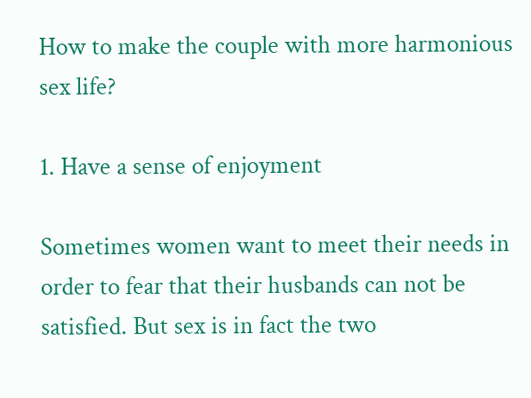How to make the couple with more harmonious sex life?

1. Have a sense of enjoyment

Sometimes women want to meet their needs in order to fear that their husbands can not be satisfied. But sex is in fact the two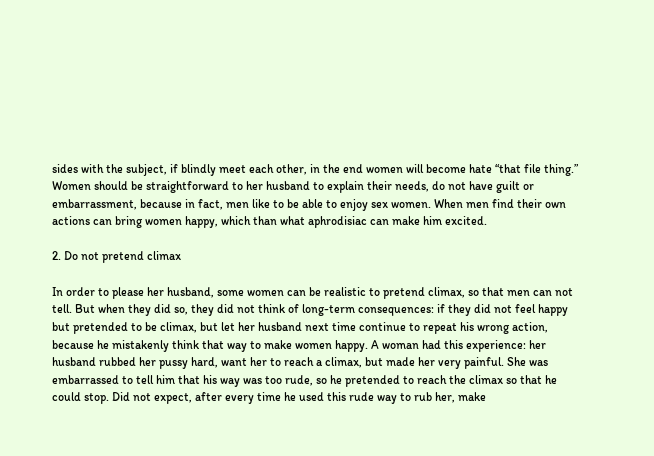sides with the subject, if blindly meet each other, in the end women will become hate “that file thing.” Women should be straightforward to her husband to explain their needs, do not have guilt or embarrassment, because in fact, men like to be able to enjoy sex women. When men find their own actions can bring women happy, which than what aphrodisiac can make him excited.

2. Do not pretend climax

In order to please her husband, some women can be realistic to pretend climax, so that men can not tell. But when they did so, they did not think of long-term consequences: if they did not feel happy but pretended to be climax, but let her husband next time continue to repeat his wrong action, because he mistakenly think that way to make women happy. A woman had this experience: her husband rubbed her pussy hard, want her to reach a climax, but made her very painful. She was embarrassed to tell him that his way was too rude, so he pretended to reach the climax so that he could stop. Did not expect, after every time he used this rude way to rub her, make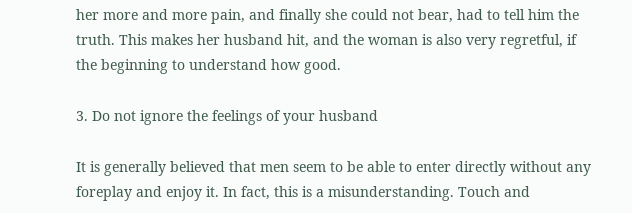her more and more pain, and finally she could not bear, had to tell him the truth. This makes her husband hit, and the woman is also very regretful, if the beginning to understand how good.

3. Do not ignore the feelings of your husband

It is generally believed that men seem to be able to enter directly without any foreplay and enjoy it. In fact, this is a misunderstanding. Touch and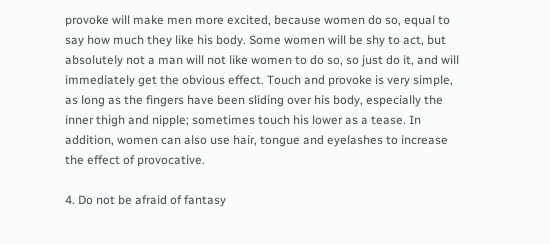provoke will make men more excited, because women do so, equal to say how much they like his body. Some women will be shy to act, but absolutely not a man will not like women to do so, so just do it, and will immediately get the obvious effect. Touch and provoke is very simple, as long as the fingers have been sliding over his body, especially the inner thigh and nipple; sometimes touch his lower as a tease. In addition, women can also use hair, tongue and eyelashes to increase the effect of provocative.

4. Do not be afraid of fantasy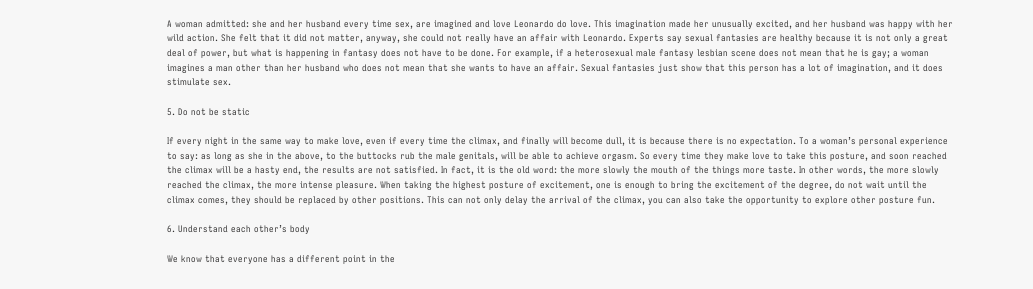A woman admitted: she and her husband every time sex, are imagined and love Leonardo do love. This imagination made her unusually excited, and her husband was happy with her wild action. She felt that it did not matter, anyway, she could not really have an affair with Leonardo. Experts say sexual fantasies are healthy because it is not only a great deal of power, but what is happening in fantasy does not have to be done. For example, if a heterosexual male fantasy lesbian scene does not mean that he is gay; a woman imagines a man other than her husband who does not mean that she wants to have an affair. Sexual fantasies just show that this person has a lot of imagination, and it does stimulate sex.

5. Do not be static

If every night in the same way to make love, even if every time the climax, and finally will become dull, it is because there is no expectation. To a woman’s personal experience to say: as long as she in the above, to the buttocks rub the male genitals, will be able to achieve orgasm. So every time they make love to take this posture, and soon reached the climax will be a hasty end, the results are not satisfied. In fact, it is the old word: the more slowly the mouth of the things more taste. In other words, the more slowly reached the climax, the more intense pleasure. When taking the highest posture of excitement, one is enough to bring the excitement of the degree, do not wait until the climax comes, they should be replaced by other positions. This can not only delay the arrival of the climax, you can also take the opportunity to explore other posture fun.

6. Understand each other’s body

We know that everyone has a different point in the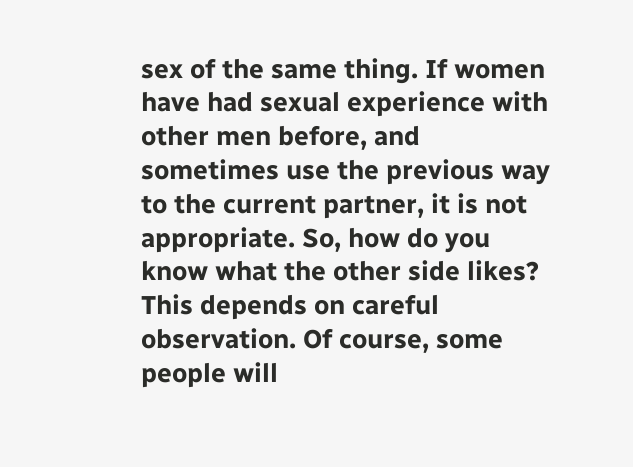sex of the same thing. If women have had sexual experience with other men before, and sometimes use the previous way to the current partner, it is not appropriate. So, how do you know what the other side likes? This depends on careful observation. Of course, some people will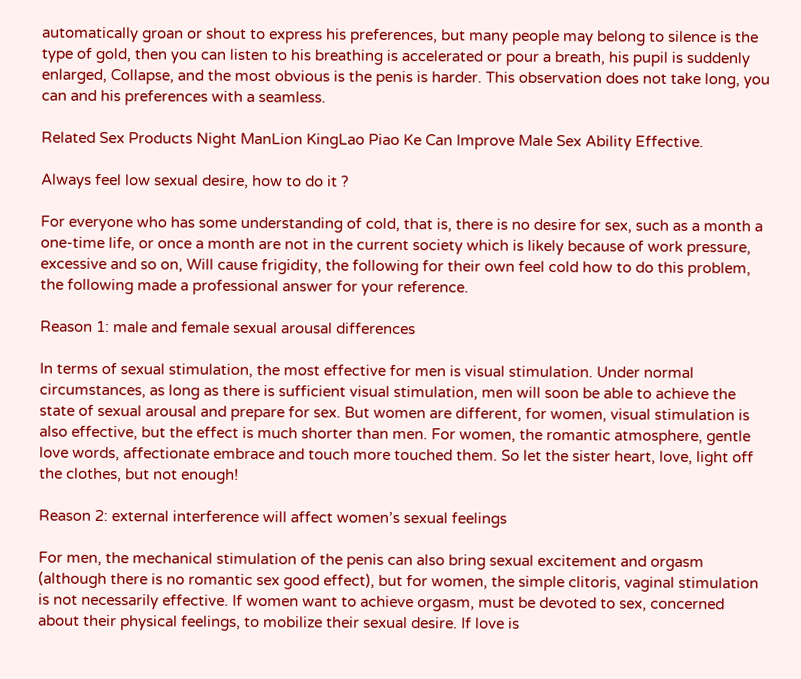automatically groan or shout to express his preferences, but many people may belong to silence is the type of gold, then you can listen to his breathing is accelerated or pour a breath, his pupil is suddenly enlarged, Collapse, and the most obvious is the penis is harder. This observation does not take long, you can and his preferences with a seamless.

Related Sex Products Night ManLion KingLao Piao Ke Can Improve Male Sex Ability Effective.

Always feel low sexual desire, how to do it ?

For everyone who has some understanding of cold, that is, there is no desire for sex, such as a month a one-time life, or once a month are not in the current society which is likely because of work pressure, excessive and so on, Will cause frigidity, the following for their own feel cold how to do this problem, the following made a professional answer for your reference.

Reason 1: male and female sexual arousal differences

In terms of sexual stimulation, the most effective for men is visual stimulation. Under normal circumstances, as long as there is sufficient visual stimulation, men will soon be able to achieve the state of sexual arousal and prepare for sex. But women are different, for women, visual stimulation is also effective, but the effect is much shorter than men. For women, the romantic atmosphere, gentle love words, affectionate embrace and touch more touched them. So let the sister heart, love, light off the clothes, but not enough!

Reason 2: external interference will affect women’s sexual feelings

For men, the mechanical stimulation of the penis can also bring sexual excitement and orgasm (although there is no romantic sex good effect), but for women, the simple clitoris, vaginal stimulation is not necessarily effective. If women want to achieve orgasm, must be devoted to sex, concerned about their physical feelings, to mobilize their sexual desire. If love is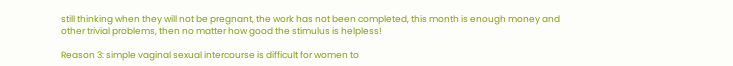still thinking when they will not be pregnant, the work has not been completed, this month is enough money and other trivial problems, then no matter how good the stimulus is helpless!

Reason 3: simple vaginal sexual intercourse is difficult for women to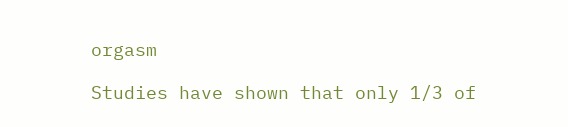orgasm

Studies have shown that only 1/3 of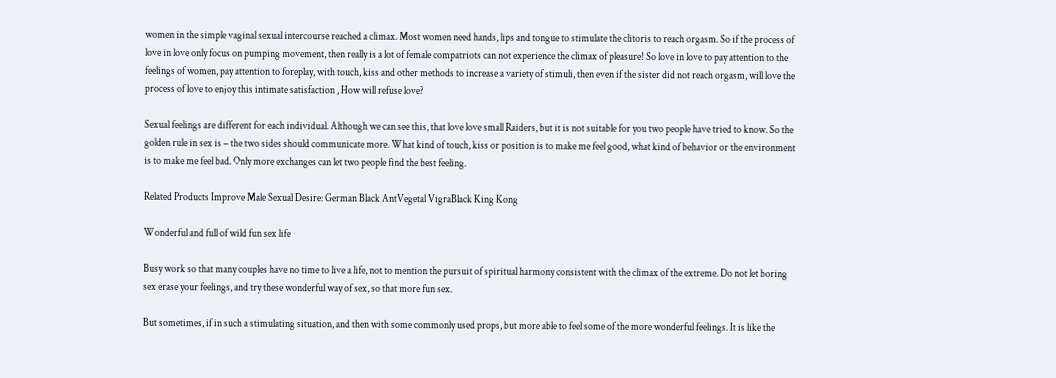women in the simple vaginal sexual intercourse reached a climax. Most women need hands, lips and tongue to stimulate the clitoris to reach orgasm. So if the process of love in love only focus on pumping movement, then really is a lot of female compatriots can not experience the climax of pleasure! So love in love to pay attention to the feelings of women, pay attention to foreplay, with touch, kiss and other methods to increase a variety of stimuli, then even if the sister did not reach orgasm, will love the process of love to enjoy this intimate satisfaction , How will refuse love?

Sexual feelings are different for each individual. Although we can see this, that love love small Raiders, but it is not suitable for you two people have tried to know. So the golden rule in sex is – the two sides should communicate more. What kind of touch, kiss or position is to make me feel good, what kind of behavior or the environment is to make me feel bad. Only more exchanges can let two people find the best feeling.

Related Products Improve Male Sexual Desire: German Black AntVegetal VigraBlack King Kong

Wonderful and full of wild fun sex life

Busy work so that many couples have no time to live a life, not to mention the pursuit of spiritual harmony consistent with the climax of the extreme. Do not let boring sex erase your feelings, and try these wonderful way of sex, so that more fun sex.

But sometimes, if in such a stimulating situation, and then with some commonly used props, but more able to feel some of the more wonderful feelings. It is like the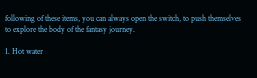following of these items, you can always open the switch, to push themselves to explore the body of the fantasy journey.

1. Hot water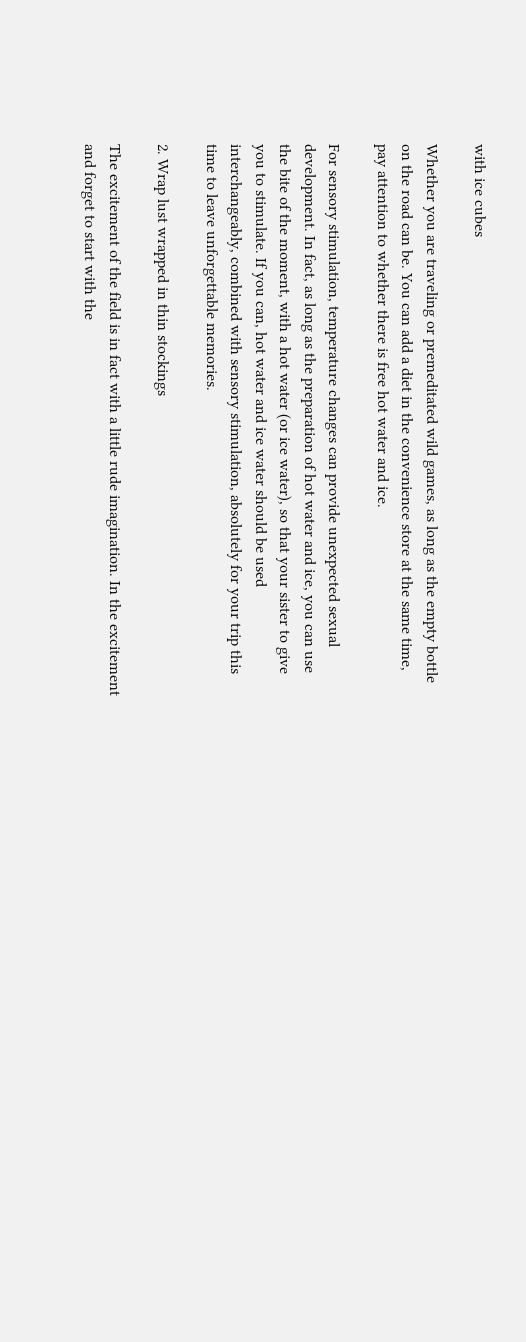with ice cubes

Whether you are traveling or premeditated wild games, as long as the empty bottle on the road can be. You can add a diet in the convenience store at the same time, pay attention to whether there is free hot water and ice.

For sensory stimulation, temperature changes can provide unexpected sexual development. In fact, as long as the preparation of hot water and ice, you can use the bite of the moment, with a hot water (or ice water), so that your sister to give you to stimulate. If you can, hot water and ice water should be used interchangeably, combined with sensory stimulation, absolutely for your trip this time to leave unforgettable memories.

2. Wrap lust wrapped in thin stockings

The excitement of the field is in fact with a little rude imagination. In the excitement and forget to start with the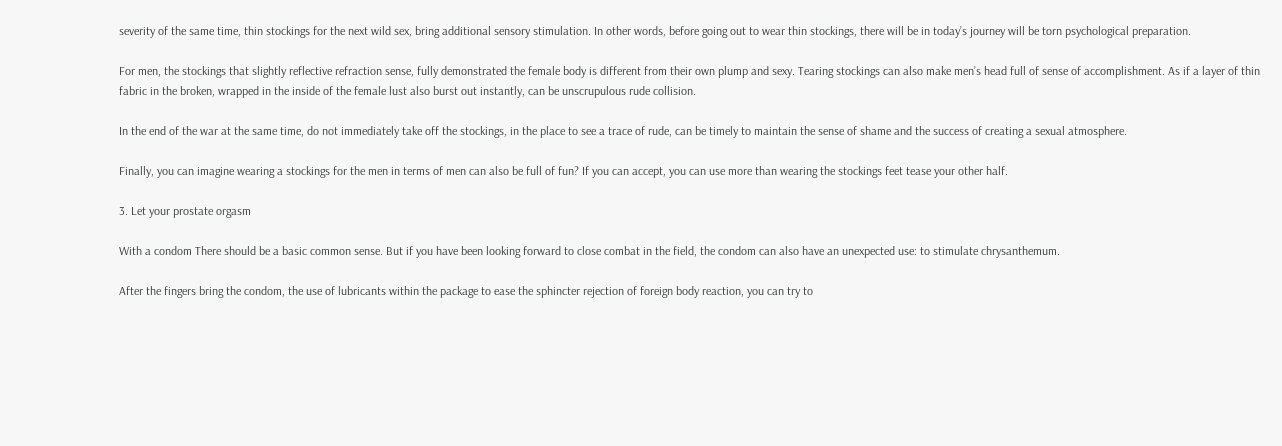severity of the same time, thin stockings for the next wild sex, bring additional sensory stimulation. In other words, before going out to wear thin stockings, there will be in today’s journey will be torn psychological preparation.

For men, the stockings that slightly reflective refraction sense, fully demonstrated the female body is different from their own plump and sexy. Tearing stockings can also make men’s head full of sense of accomplishment. As if a layer of thin fabric in the broken, wrapped in the inside of the female lust also burst out instantly, can be unscrupulous rude collision.

In the end of the war at the same time, do not immediately take off the stockings, in the place to see a trace of rude, can be timely to maintain the sense of shame and the success of creating a sexual atmosphere.

Finally, you can imagine wearing a stockings for the men in terms of men can also be full of fun? If you can accept, you can use more than wearing the stockings feet tease your other half.

3. Let your prostate orgasm

With a condom There should be a basic common sense. But if you have been looking forward to close combat in the field, the condom can also have an unexpected use: to stimulate chrysanthemum.

After the fingers bring the condom, the use of lubricants within the package to ease the sphincter rejection of foreign body reaction, you can try to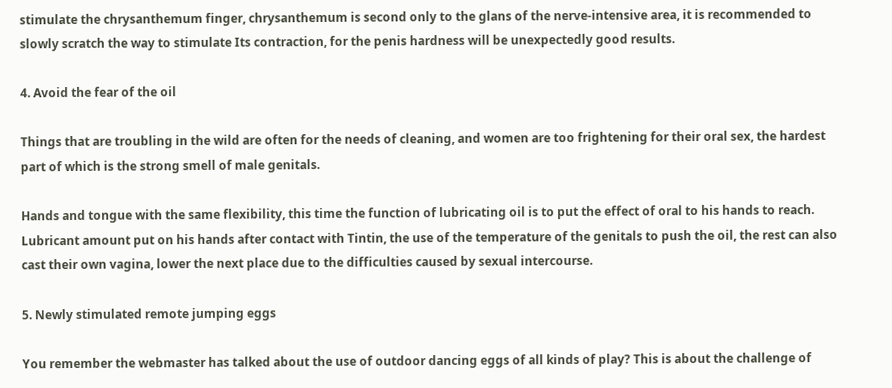stimulate the chrysanthemum finger, chrysanthemum is second only to the glans of the nerve-intensive area, it is recommended to slowly scratch the way to stimulate Its contraction, for the penis hardness will be unexpectedly good results.

4. Avoid the fear of the oil

Things that are troubling in the wild are often for the needs of cleaning, and women are too frightening for their oral sex, the hardest part of which is the strong smell of male genitals.

Hands and tongue with the same flexibility, this time the function of lubricating oil is to put the effect of oral to his hands to reach. Lubricant amount put on his hands after contact with Tintin, the use of the temperature of the genitals to push the oil, the rest can also cast their own vagina, lower the next place due to the difficulties caused by sexual intercourse.

5. Newly stimulated remote jumping eggs

You remember the webmaster has talked about the use of outdoor dancing eggs of all kinds of play? This is about the challenge of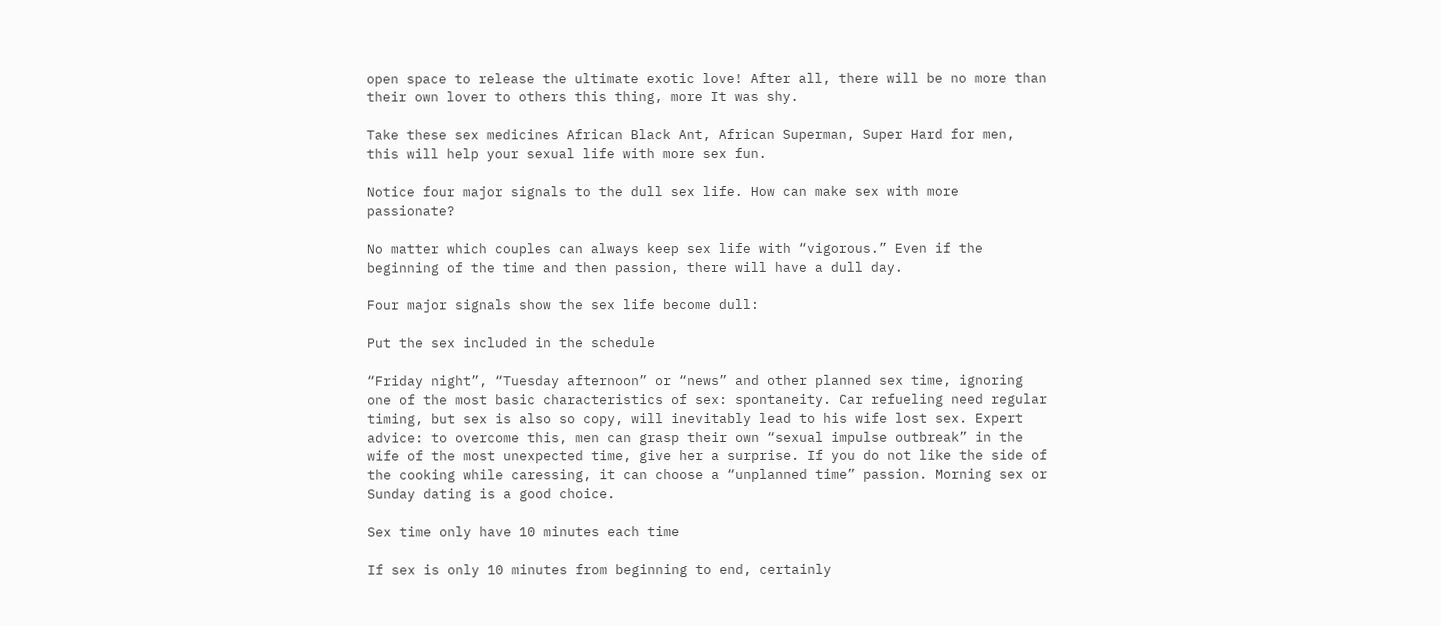open space to release the ultimate exotic love! After all, there will be no more than their own lover to others this thing, more It was shy.

Take these sex medicines African Black Ant, African Superman, Super Hard for men, this will help your sexual life with more sex fun.

Notice four major signals to the dull sex life. How can make sex with more passionate?

No matter which couples can always keep sex life with “vigorous.” Even if the beginning of the time and then passion, there will have a dull day.

Four major signals show the sex life become dull:

Put the sex included in the schedule

“Friday night”, “Tuesday afternoon” or “news” and other planned sex time, ignoring one of the most basic characteristics of sex: spontaneity. Car refueling need regular timing, but sex is also so copy, will inevitably lead to his wife lost sex. Expert advice: to overcome this, men can grasp their own “sexual impulse outbreak” in the wife of the most unexpected time, give her a surprise. If you do not like the side of the cooking while caressing, it can choose a “unplanned time” passion. Morning sex or Sunday dating is a good choice.

Sex time only have 10 minutes each time

If sex is only 10 minutes from beginning to end, certainly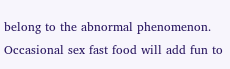belong to the abnormal phenomenon. Occasional sex fast food will add fun to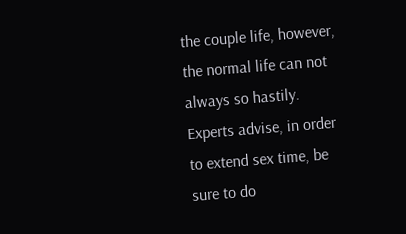the couple life, however, the normal life can not always so hastily. Experts advise, in order to extend sex time, be sure to do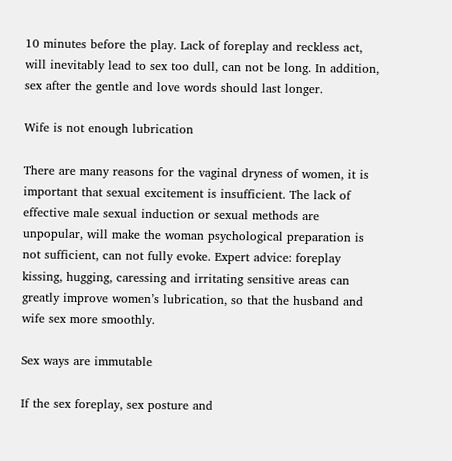10 minutes before the play. Lack of foreplay and reckless act, will inevitably lead to sex too dull, can not be long. In addition, sex after the gentle and love words should last longer.

Wife is not enough lubrication

There are many reasons for the vaginal dryness of women, it is important that sexual excitement is insufficient. The lack of effective male sexual induction or sexual methods are unpopular, will make the woman psychological preparation is not sufficient, can not fully evoke. Expert advice: foreplay kissing, hugging, caressing and irritating sensitive areas can greatly improve women’s lubrication, so that the husband and wife sex more smoothly.

Sex ways are immutable

If the sex foreplay, sex posture and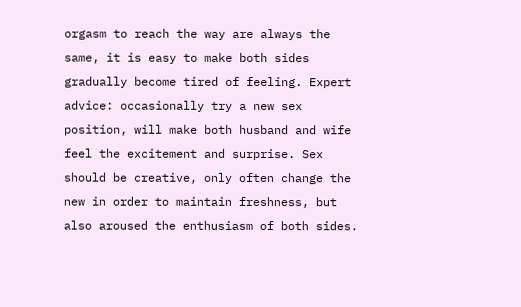orgasm to reach the way are always the same, it is easy to make both sides gradually become tired of feeling. Expert advice: occasionally try a new sex position, will make both husband and wife feel the excitement and surprise. Sex should be creative, only often change the new in order to maintain freshness, but also aroused the enthusiasm of both sides.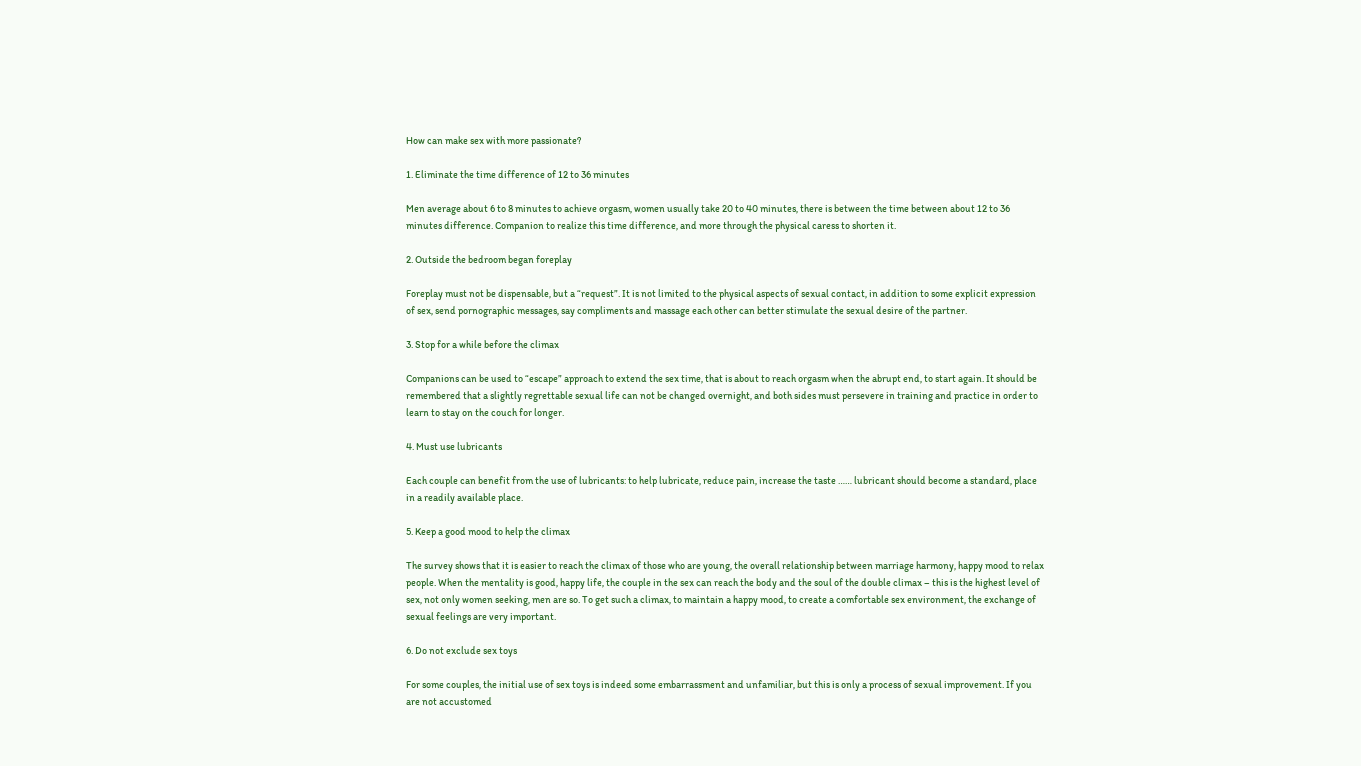How can make sex with more passionate?

1. Eliminate the time difference of 12 to 36 minutes

Men average about 6 to 8 minutes to achieve orgasm, women usually take 20 to 40 minutes, there is between the time between about 12 to 36 minutes difference. Companion to realize this time difference, and more through the physical caress to shorten it.

2. Outside the bedroom began foreplay

Foreplay must not be dispensable, but a “request”. It is not limited to the physical aspects of sexual contact, in addition to some explicit expression of sex, send pornographic messages, say compliments and massage each other can better stimulate the sexual desire of the partner.

3. Stop for a while before the climax

Companions can be used to “escape” approach to extend the sex time, that is about to reach orgasm when the abrupt end, to start again. It should be remembered that a slightly regrettable sexual life can not be changed overnight, and both sides must persevere in training and practice in order to learn to stay on the couch for longer.

4. Must use lubricants

Each couple can benefit from the use of lubricants: to help lubricate, reduce pain, increase the taste …… lubricant should become a standard, place in a readily available place.

5. Keep a good mood to help the climax

The survey shows that it is easier to reach the climax of those who are young, the overall relationship between marriage harmony, happy mood to relax people. When the mentality is good, happy life, the couple in the sex can reach the body and the soul of the double climax – this is the highest level of sex, not only women seeking, men are so. To get such a climax, to maintain a happy mood, to create a comfortable sex environment, the exchange of sexual feelings are very important.

6. Do not exclude sex toys

For some couples, the initial use of sex toys is indeed some embarrassment and unfamiliar, but this is only a process of sexual improvement. If you are not accustomed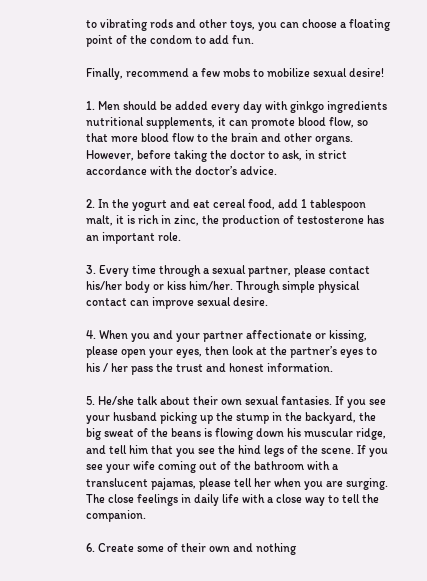to vibrating rods and other toys, you can choose a floating point of the condom to add fun.

Finally, recommend a few mobs to mobilize sexual desire!

1. Men should be added every day with ginkgo ingredients nutritional supplements, it can promote blood flow, so that more blood flow to the brain and other organs. However, before taking the doctor to ask, in strict accordance with the doctor’s advice.

2. In the yogurt and eat cereal food, add 1 tablespoon malt, it is rich in zinc, the production of testosterone has an important role.

3. Every time through a sexual partner, please contact his/her body or kiss him/her. Through simple physical contact can improve sexual desire.

4. When you and your partner affectionate or kissing, please open your eyes, then look at the partner’s eyes to his / her pass the trust and honest information.

5. He/she talk about their own sexual fantasies. If you see your husband picking up the stump in the backyard, the big sweat of the beans is flowing down his muscular ridge, and tell him that you see the hind legs of the scene. If you see your wife coming out of the bathroom with a translucent pajamas, please tell her when you are surging. The close feelings in daily life with a close way to tell the companion.

6. Create some of their own and nothing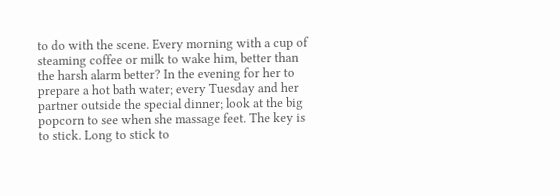to do with the scene. Every morning with a cup of steaming coffee or milk to wake him, better than the harsh alarm better? In the evening for her to prepare a hot bath water; every Tuesday and her partner outside the special dinner; look at the big popcorn to see when she massage feet. The key is to stick. Long to stick to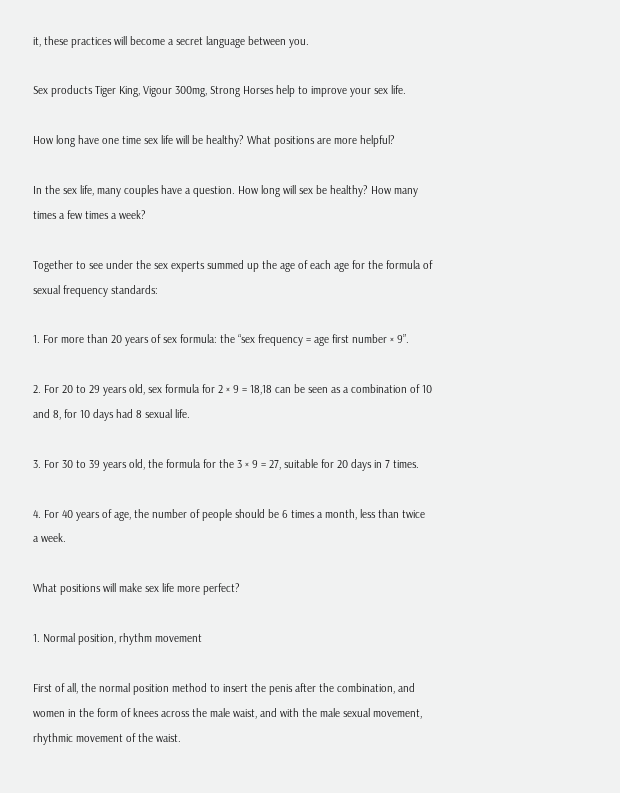it, these practices will become a secret language between you.

Sex products Tiger King, Vigour 300mg, Strong Horses help to improve your sex life.

How long have one time sex life will be healthy? What positions are more helpful?

In the sex life, many couples have a question. How long will sex be healthy? How many times a few times a week?

Together to see under the sex experts summed up the age of each age for the formula of sexual frequency standards:

1. For more than 20 years of sex formula: the “sex frequency = age first number × 9”.

2. For 20 to 29 years old, sex formula for 2 × 9 = 18,18 can be seen as a combination of 10 and 8, for 10 days had 8 sexual life.

3. For 30 to 39 years old, the formula for the 3 × 9 = 27, suitable for 20 days in 7 times.

4. For 40 years of age, the number of people should be 6 times a month, less than twice a week.

What positions will make sex life more perfect?

1. Normal position, rhythm movement

First of all, the normal position method to insert the penis after the combination, and women in the form of knees across the male waist, and with the male sexual movement, rhythmic movement of the waist.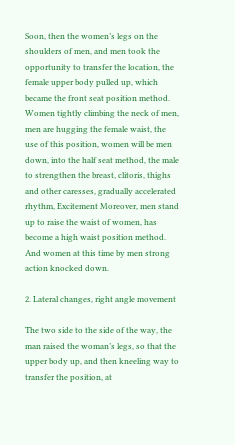Soon, then the women’s legs on the shoulders of men, and men took the opportunity to transfer the location, the female upper body pulled up, which became the front seat position method. Women tightly climbing the neck of men, men are hugging the female waist, the use of this position, women will be men down, into the half seat method, the male to strengthen the breast, clitoris, thighs and other caresses, gradually accelerated rhythm, Excitement Moreover, men stand up to raise the waist of women, has become a high waist position method. And women at this time by men strong action knocked down.

2. Lateral changes, right angle movement

The two side to the side of the way, the man raised the woman’s legs, so that the upper body up, and then kneeling way to transfer the position, at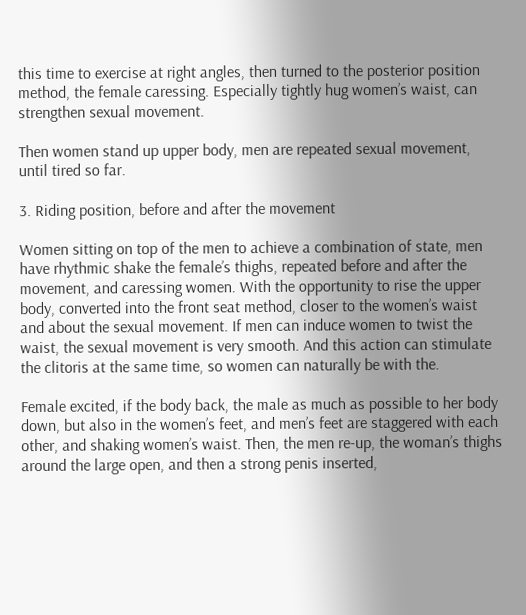this time to exercise at right angles, then turned to the posterior position method, the female caressing. Especially tightly hug women’s waist, can strengthen sexual movement.

Then women stand up upper body, men are repeated sexual movement, until tired so far.

3. Riding position, before and after the movement

Women sitting on top of the men to achieve a combination of state, men have rhythmic shake the female’s thighs, repeated before and after the movement, and caressing women. With the opportunity to rise the upper body, converted into the front seat method, closer to the women’s waist and about the sexual movement. If men can induce women to twist the waist, the sexual movement is very smooth. And this action can stimulate the clitoris at the same time, so women can naturally be with the.

Female excited, if the body back, the male as much as possible to her body down, but also in the women’s feet, and men’s feet are staggered with each other, and shaking women’s waist. Then, the men re-up, the woman’s thighs around the large open, and then a strong penis inserted,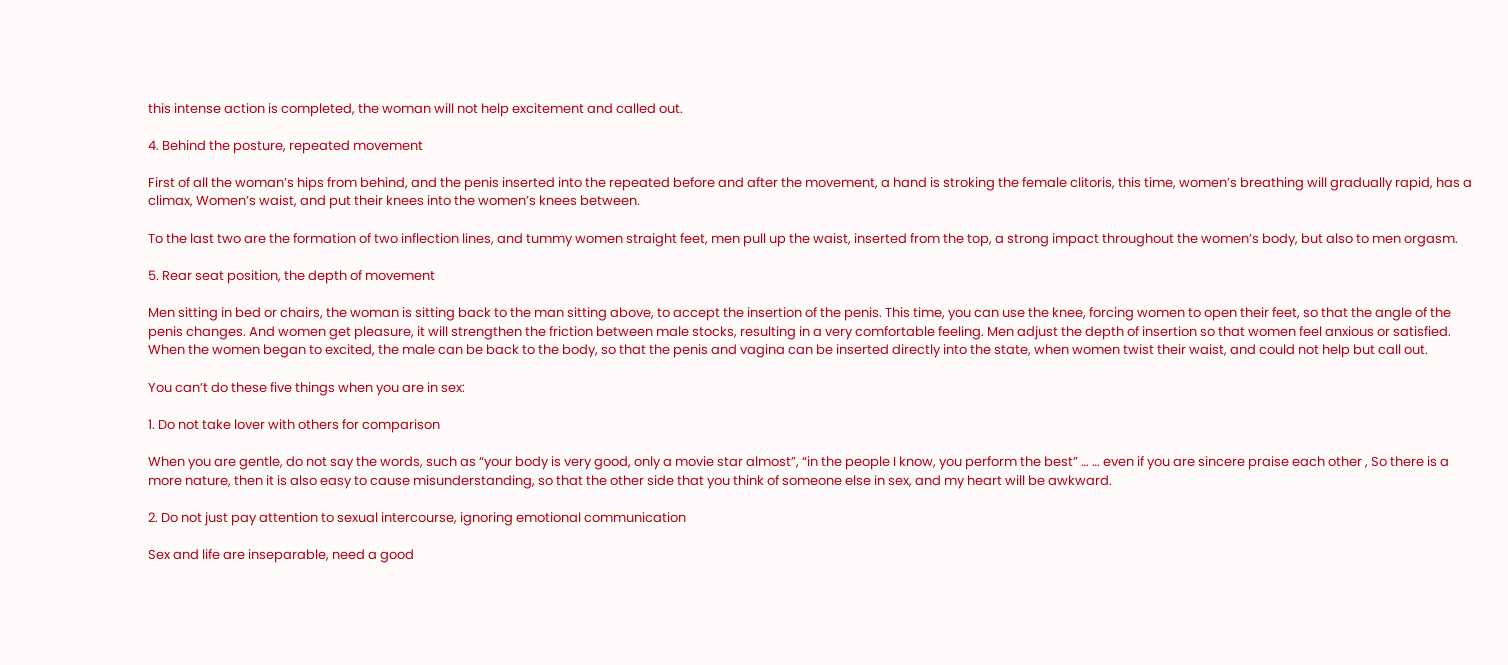this intense action is completed, the woman will not help excitement and called out.

4. Behind the posture, repeated movement

First of all the woman’s hips from behind, and the penis inserted into the repeated before and after the movement, a hand is stroking the female clitoris, this time, women’s breathing will gradually rapid, has a climax, Women’s waist, and put their knees into the women’s knees between.

To the last two are the formation of two inflection lines, and tummy women straight feet, men pull up the waist, inserted from the top, a strong impact throughout the women’s body, but also to men orgasm.

5. Rear seat position, the depth of movement

Men sitting in bed or chairs, the woman is sitting back to the man sitting above, to accept the insertion of the penis. This time, you can use the knee, forcing women to open their feet, so that the angle of the penis changes. And women get pleasure, it will strengthen the friction between male stocks, resulting in a very comfortable feeling. Men adjust the depth of insertion so that women feel anxious or satisfied. When the women began to excited, the male can be back to the body, so that the penis and vagina can be inserted directly into the state, when women twist their waist, and could not help but call out.

You can’t do these five things when you are in sex:

1. Do not take lover with others for comparison

When you are gentle, do not say the words, such as “your body is very good, only a movie star almost”, “in the people I know, you perform the best” … … even if you are sincere praise each other , So there is a more nature, then it is also easy to cause misunderstanding, so that the other side that you think of someone else in sex, and my heart will be awkward.

2. Do not just pay attention to sexual intercourse, ignoring emotional communication

Sex and life are inseparable, need a good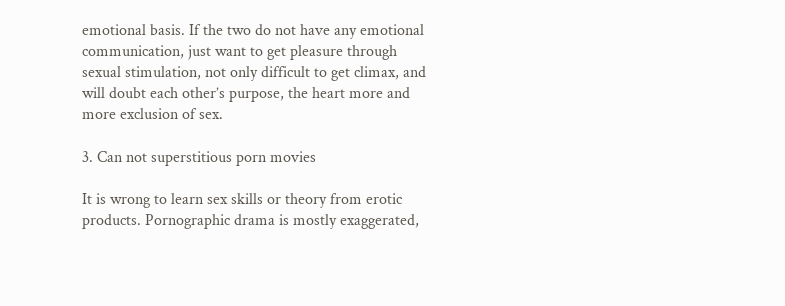emotional basis. If the two do not have any emotional communication, just want to get pleasure through sexual stimulation, not only difficult to get climax, and will doubt each other’s purpose, the heart more and more exclusion of sex.

3. Can not superstitious porn movies

It is wrong to learn sex skills or theory from erotic products. Pornographic drama is mostly exaggerated,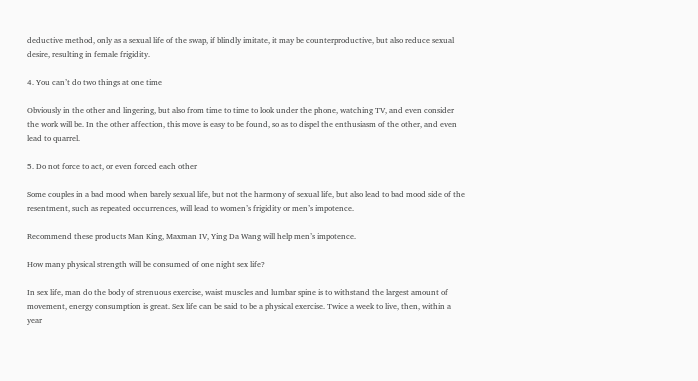deductive method, only as a sexual life of the swap, if blindly imitate, it may be counterproductive, but also reduce sexual desire, resulting in female frigidity.

4. You can’t do two things at one time

Obviously in the other and lingering, but also from time to time to look under the phone, watching TV, and even consider the work will be. In the other affection, this move is easy to be found, so as to dispel the enthusiasm of the other, and even lead to quarrel.

5. Do not force to act, or even forced each other

Some couples in a bad mood when barely sexual life, but not the harmony of sexual life, but also lead to bad mood side of the resentment, such as repeated occurrences, will lead to women’s frigidity or men’s impotence.

Recommend these products Man King, Maxman IV, Ying Da Wang will help men’s impotence.

How many physical strength will be consumed of one night sex life?

In sex life, man do the body of strenuous exercise, waist muscles and lumbar spine is to withstand the largest amount of movement, energy consumption is great. Sex life can be said to be a physical exercise. Twice a week to live, then, within a year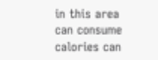in this area can consume calories can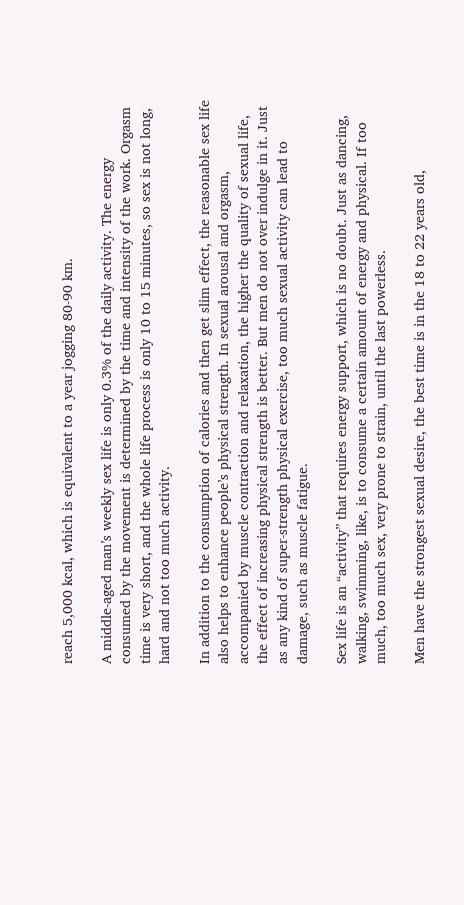reach 5,000 kcal, which is equivalent to a year jogging 80-90 km.

A middle-aged man’s weekly sex life is only 0.3% of the daily activity. The energy consumed by the movement is determined by the time and intensity of the work. Orgasm time is very short, and the whole life process is only 10 to 15 minutes, so sex is not long, hard and not too much activity.

In addition to the consumption of calories and then get slim effect, the reasonable sex life also helps to enhance people’s physical strength. In sexual arousal and orgasm, accompanied by muscle contraction and relaxation, the higher the quality of sexual life, the effect of increasing physical strength is better. But men do not over indulge in it. Just as any kind of super-strength physical exercise, too much sexual activity can lead to damage, such as muscle fatigue.

Sex life is an “activity” that requires energy support, which is no doubt. Just as dancing, walking, swimming, like, is to consume a certain amount of energy and physical. If too much, too much sex, very prone to strain, until the last powerless.

Men have the strongest sexual desire, the best time is in the 18 to 22 years old,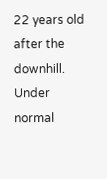22 years old after the downhill. Under normal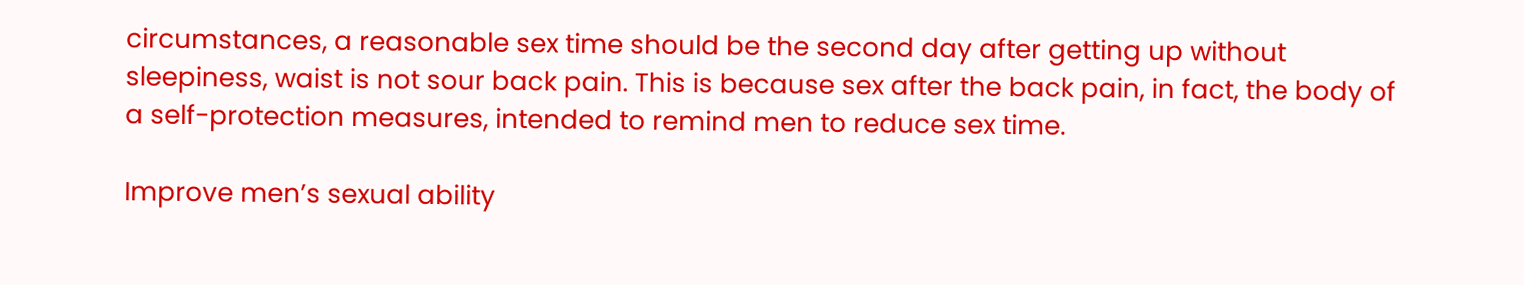circumstances, a reasonable sex time should be the second day after getting up without sleepiness, waist is not sour back pain. This is because sex after the back pain, in fact, the body of a self-protection measures, intended to remind men to reduce sex time.

Improve men’s sexual ability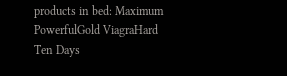products in bed: Maximum PowerfulGold ViagraHard Ten Days